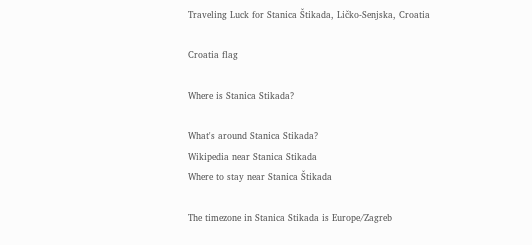Traveling Luck for Stanica Štikada, Ličko-Senjska, Croatia

Croatia flag

Where is Stanica Stikada?

What's around Stanica Stikada?
Wikipedia near Stanica Stikada
Where to stay near Stanica Štikada

The timezone in Stanica Stikada is Europe/Zagreb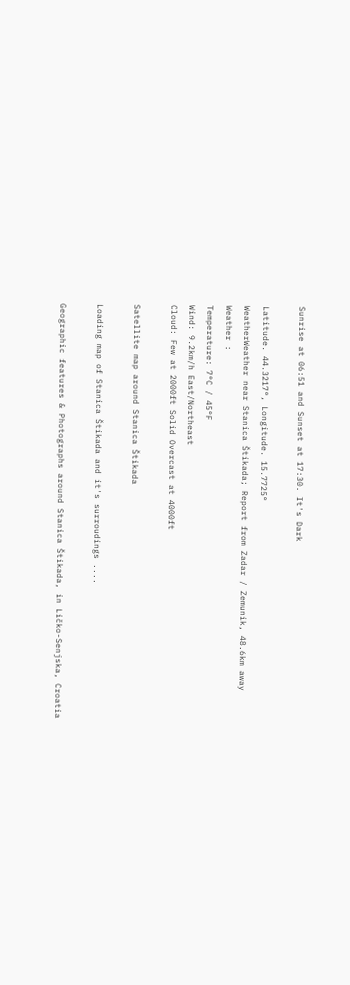Sunrise at 06:51 and Sunset at 17:30. It's Dark

Latitude. 44.3217°, Longitude. 15.7725°
WeatherWeather near Stanica Štikada; Report from Zadar / Zemunik, 48.6km away
Weather :
Temperature: 7°C / 45°F
Wind: 9.2km/h East/Northeast
Cloud: Few at 2000ft Solid Overcast at 4000ft

Satellite map around Stanica Štikada

Loading map of Stanica Štikada and it's surroudings ....

Geographic features & Photographs around Stanica Štikada, in Ličko-Senjska, Croatia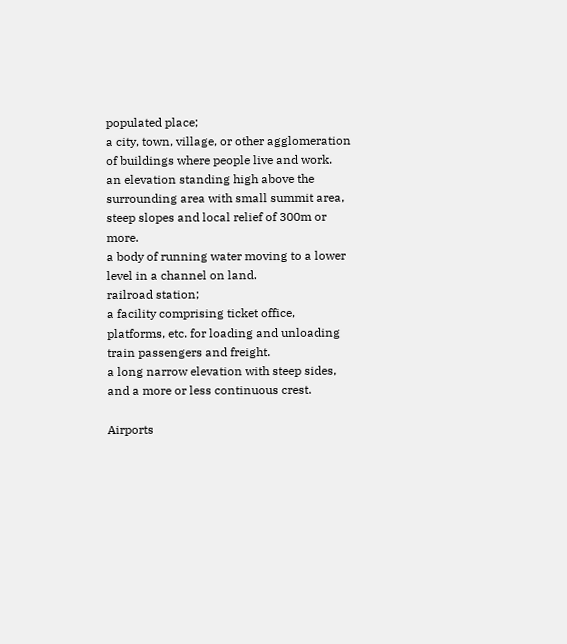populated place;
a city, town, village, or other agglomeration of buildings where people live and work.
an elevation standing high above the surrounding area with small summit area, steep slopes and local relief of 300m or more.
a body of running water moving to a lower level in a channel on land.
railroad station;
a facility comprising ticket office, platforms, etc. for loading and unloading train passengers and freight.
a long narrow elevation with steep sides, and a more or less continuous crest.

Airports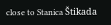close to Stanica Štikada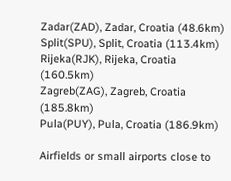Zadar(ZAD), Zadar, Croatia (48.6km)
Split(SPU), Split, Croatia (113.4km)
Rijeka(RJK), Rijeka, Croatia (160.5km)
Zagreb(ZAG), Zagreb, Croatia (185.8km)
Pula(PUY), Pula, Croatia (186.9km)

Airfields or small airports close to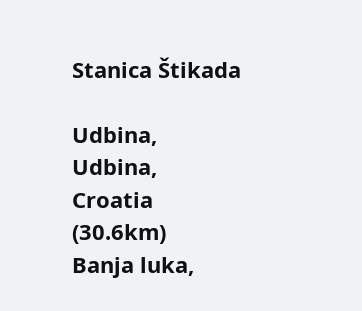Stanica Štikada

Udbina, Udbina, Croatia (30.6km)
Banja luka,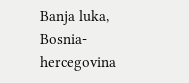Banja luka, Bosnia-hercegovina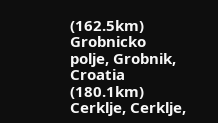(162.5km)
Grobnicko polje, Grobnik, Croatia (180.1km)
Cerklje, Cerklje,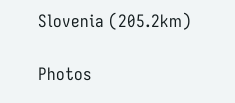Slovenia (205.2km)

Photos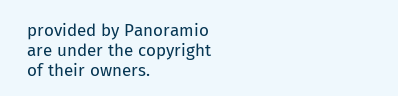provided by Panoramio are under the copyright of their owners.